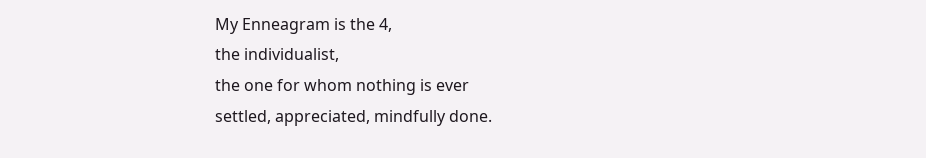My Enneagram is the 4,
the individualist,
the one for whom nothing is ever
settled, appreciated, mindfully done.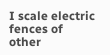I scale electric fences of
other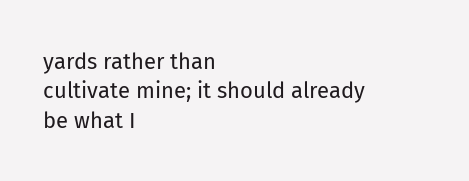yards rather than
cultivate mine; it should already
be what I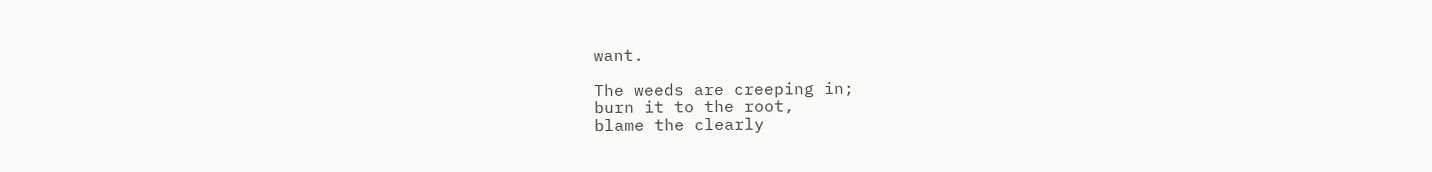want.

The weeds are creeping in;
burn it to the root,
blame the clearly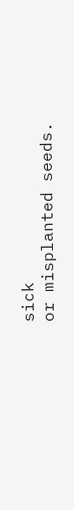sick
or misplanted seeds.